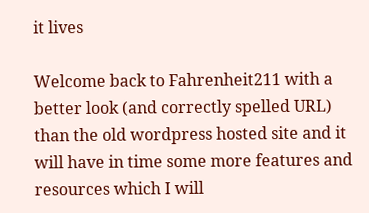it lives

Welcome back to Fahrenheit211 with a better look (and correctly spelled URL)  than the old wordpress hosted site and it will have in time some more features and resources which I will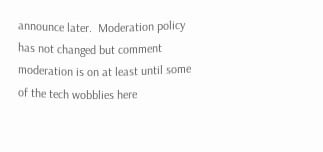announce later.  Moderation policy has not changed but comment moderation is on at least until some of the tech wobblies here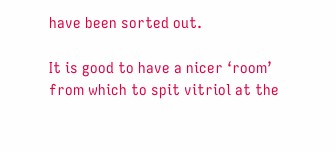have been sorted out.

It is good to have a nicer ‘room’ from which to spit vitriol at the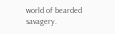world of bearded savagery.